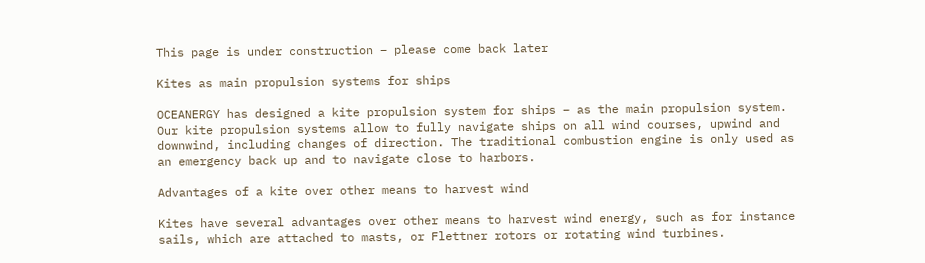This page is under construction – please come back later

Kites as main propulsion systems for ships

OCEANERGY has designed a kite propulsion system for ships – as the main propulsion system. Our kite propulsion systems allow to fully navigate ships on all wind courses, upwind and downwind, including changes of direction. The traditional combustion engine is only used as an emergency back up and to navigate close to harbors.

Advantages of a kite over other means to harvest wind

Kites have several advantages over other means to harvest wind energy, such as for instance sails, which are attached to masts, or Flettner rotors or rotating wind turbines.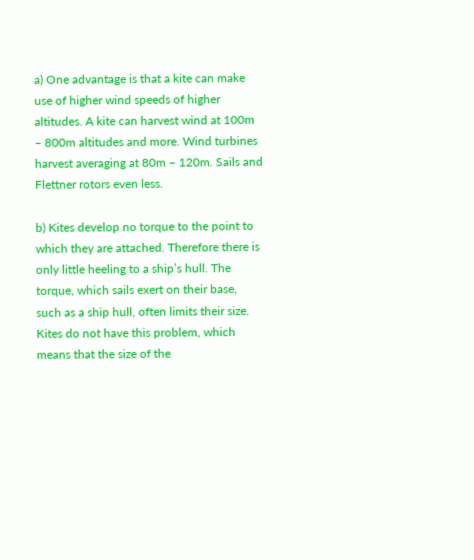a) One advantage is that a kite can make use of higher wind speeds of higher altitudes. A kite can harvest wind at 100m – 800m altitudes and more. Wind turbines harvest averaging at 80m – 120m. Sails and Flettner rotors even less.

b) Kites develop no torque to the point to which they are attached. Therefore there is only little heeling to a ship’s hull. The torque, which sails exert on their base, such as a ship hull, often limits their size. Kites do not have this problem, which means that the size of the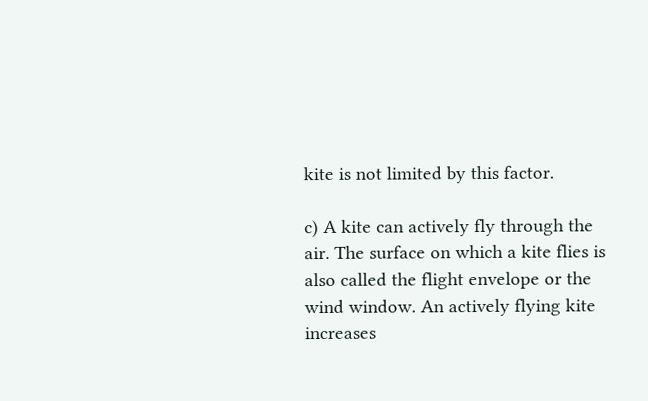kite is not limited by this factor.

c) A kite can actively fly through the air. The surface on which a kite flies is also called the flight envelope or the wind window. An actively flying kite increases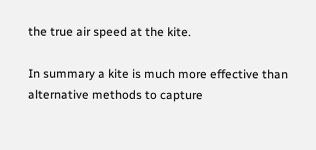the true air speed at the kite.

In summary a kite is much more effective than alternative methods to capture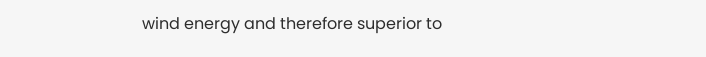wind energy and therefore superior to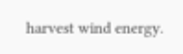harvest wind energy.